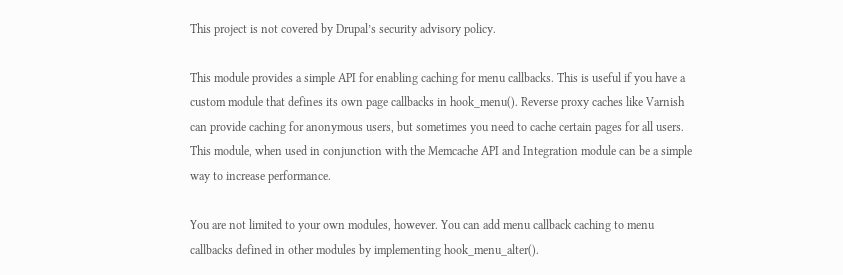This project is not covered by Drupal’s security advisory policy.

This module provides a simple API for enabling caching for menu callbacks. This is useful if you have a custom module that defines its own page callbacks in hook_menu(). Reverse proxy caches like Varnish can provide caching for anonymous users, but sometimes you need to cache certain pages for all users. This module, when used in conjunction with the Memcache API and Integration module can be a simple way to increase performance.

You are not limited to your own modules, however. You can add menu callback caching to menu callbacks defined in other modules by implementing hook_menu_alter().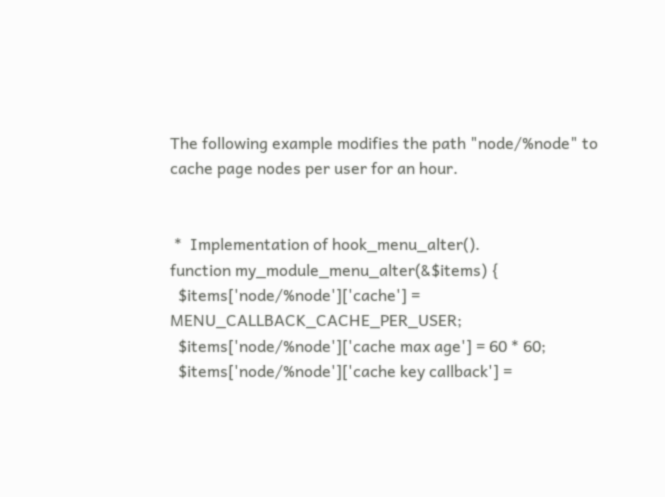The following example modifies the path "node/%node" to cache page nodes per user for an hour.


 *  Implementation of hook_menu_alter().
function my_module_menu_alter(&$items) {
  $items['node/%node']['cache'] = MENU_CALLBACK_CACHE_PER_USER;
  $items['node/%node']['cache max age'] = 60 * 60;
  $items['node/%node']['cache key callback'] =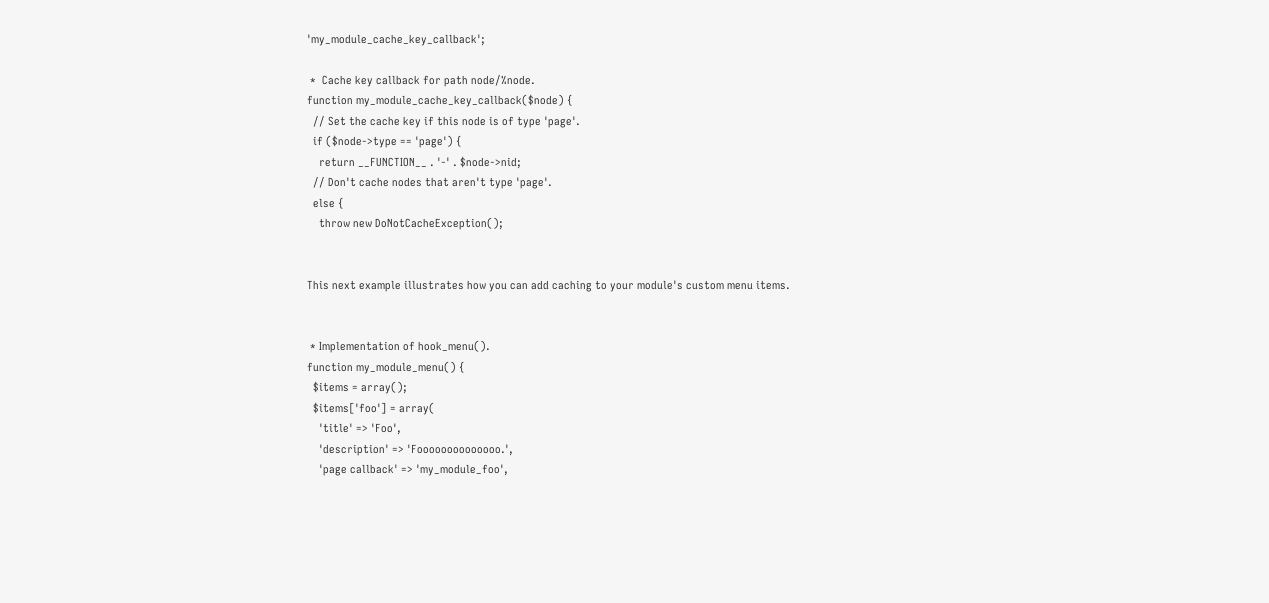'my_module_cache_key_callback';

 *  Cache key callback for path node/%node.
function my_module_cache_key_callback($node) {
  // Set the cache key if this node is of type 'page'.
  if ($node->type == 'page') {
    return __FUNCTION__ . '-' . $node->nid;
  // Don't cache nodes that aren't type 'page'.
  else {
    throw new DoNotCacheException();


This next example illustrates how you can add caching to your module's custom menu items.


 * Implementation of hook_menu().
function my_module_menu() {
  $items = array();
  $items['foo'] = array(
    'title' => 'Foo',
    'description' => 'Foooooooooooooo.',
    'page callback' => 'my_module_foo',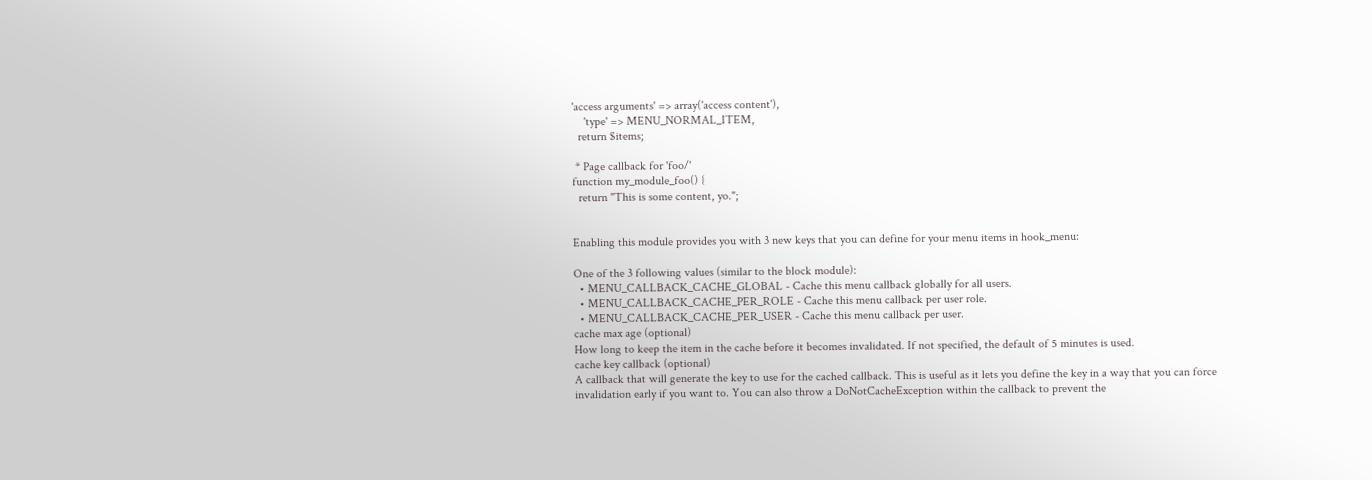'access arguments' => array('access content'),
    'type' => MENU_NORMAL_ITEM,
  return $items;

 * Page callback for 'foo/'
function my_module_foo() {
  return "This is some content, yo.";


Enabling this module provides you with 3 new keys that you can define for your menu items in hook_menu:

One of the 3 following values (similar to the block module):
  • MENU_CALLBACK_CACHE_GLOBAL - Cache this menu callback globally for all users.
  • MENU_CALLBACK_CACHE_PER_ROLE - Cache this menu callback per user role.
  • MENU_CALLBACK_CACHE_PER_USER - Cache this menu callback per user.
cache max age (optional)
How long to keep the item in the cache before it becomes invalidated. If not specified, the default of 5 minutes is used.
cache key callback (optional)
A callback that will generate the key to use for the cached callback. This is useful as it lets you define the key in a way that you can force invalidation early if you want to. You can also throw a DoNotCacheException within the callback to prevent the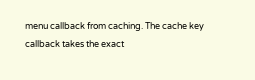menu callback from caching. The cache key callback takes the exact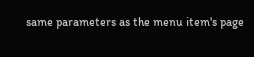same parameters as the menu item's page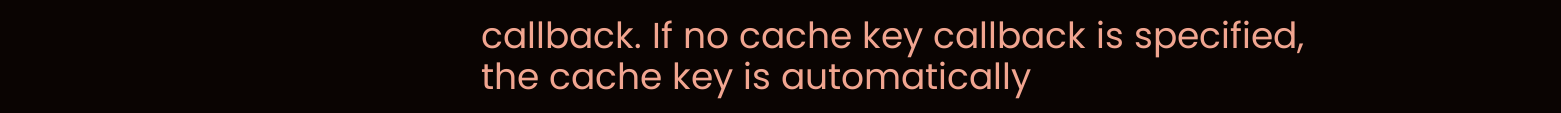callback. If no cache key callback is specified, the cache key is automatically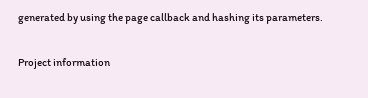generated by using the page callback and hashing its parameters.

Project information